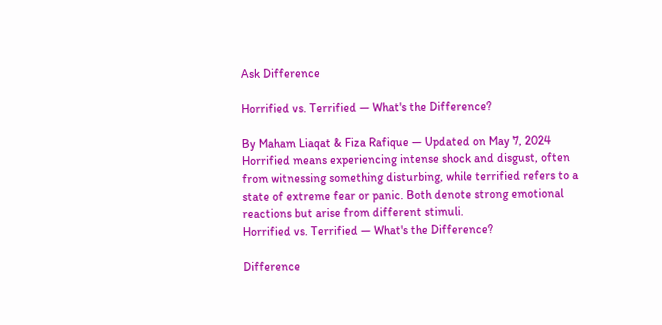Ask Difference

Horrified vs. Terrified — What's the Difference?

By Maham Liaqat & Fiza Rafique — Updated on May 7, 2024
Horrified means experiencing intense shock and disgust, often from witnessing something disturbing, while terrified refers to a state of extreme fear or panic. Both denote strong emotional reactions but arise from different stimuli.
Horrified vs. Terrified — What's the Difference?

Difference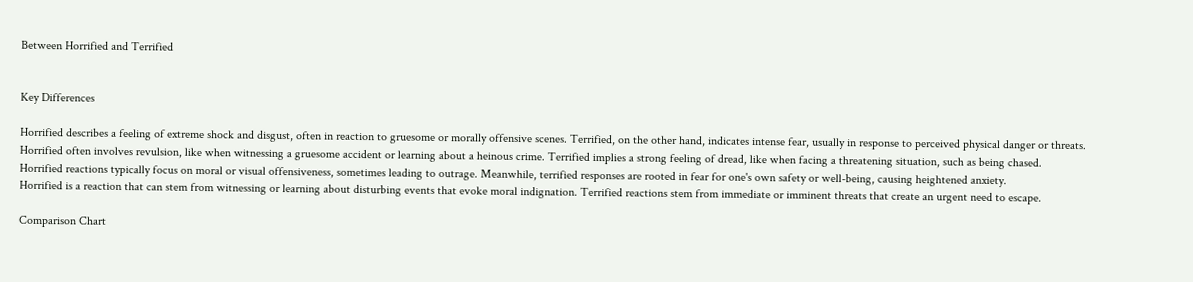Between Horrified and Terrified


Key Differences

Horrified describes a feeling of extreme shock and disgust, often in reaction to gruesome or morally offensive scenes. Terrified, on the other hand, indicates intense fear, usually in response to perceived physical danger or threats.
Horrified often involves revulsion, like when witnessing a gruesome accident or learning about a heinous crime. Terrified implies a strong feeling of dread, like when facing a threatening situation, such as being chased.
Horrified reactions typically focus on moral or visual offensiveness, sometimes leading to outrage. Meanwhile, terrified responses are rooted in fear for one's own safety or well-being, causing heightened anxiety.
Horrified is a reaction that can stem from witnessing or learning about disturbing events that evoke moral indignation. Terrified reactions stem from immediate or imminent threats that create an urgent need to escape.

Comparison Chart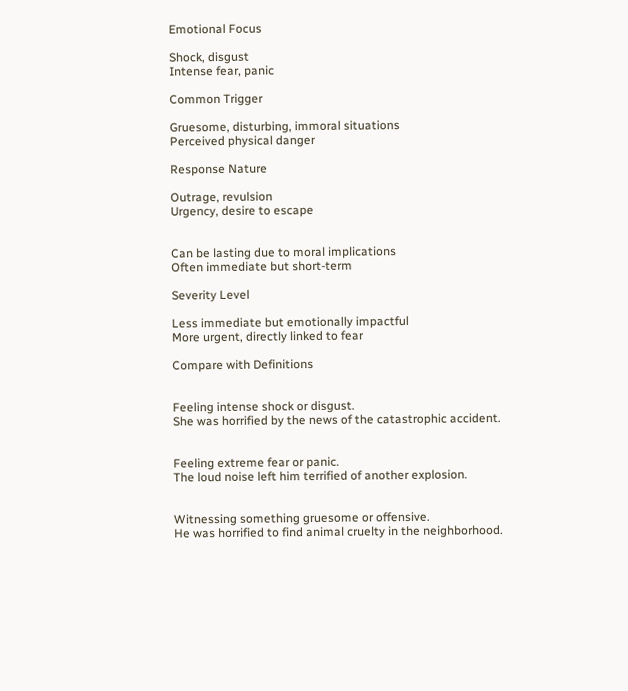Emotional Focus

Shock, disgust
Intense fear, panic

Common Trigger

Gruesome, disturbing, immoral situations
Perceived physical danger

Response Nature

Outrage, revulsion
Urgency, desire to escape


Can be lasting due to moral implications
Often immediate but short-term

Severity Level

Less immediate but emotionally impactful
More urgent, directly linked to fear

Compare with Definitions


Feeling intense shock or disgust.
She was horrified by the news of the catastrophic accident.


Feeling extreme fear or panic.
The loud noise left him terrified of another explosion.


Witnessing something gruesome or offensive.
He was horrified to find animal cruelty in the neighborhood.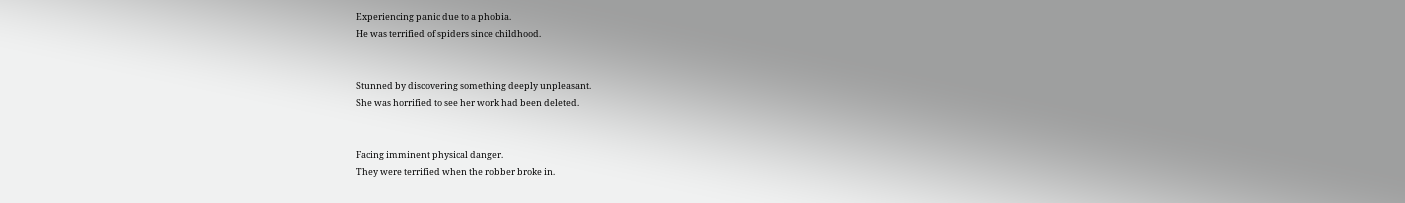Experiencing panic due to a phobia.
He was terrified of spiders since childhood.


Stunned by discovering something deeply unpleasant.
She was horrified to see her work had been deleted.


Facing imminent physical danger.
They were terrified when the robber broke in.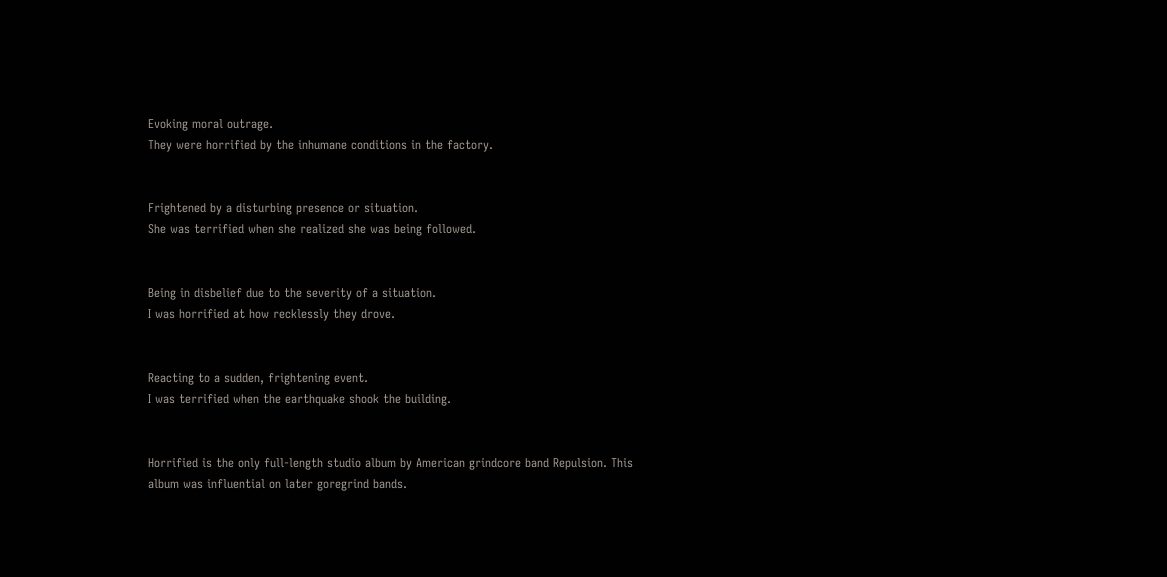Evoking moral outrage.
They were horrified by the inhumane conditions in the factory.


Frightened by a disturbing presence or situation.
She was terrified when she realized she was being followed.


Being in disbelief due to the severity of a situation.
I was horrified at how recklessly they drove.


Reacting to a sudden, frightening event.
I was terrified when the earthquake shook the building.


Horrified is the only full-length studio album by American grindcore band Repulsion. This album was influential on later goregrind bands.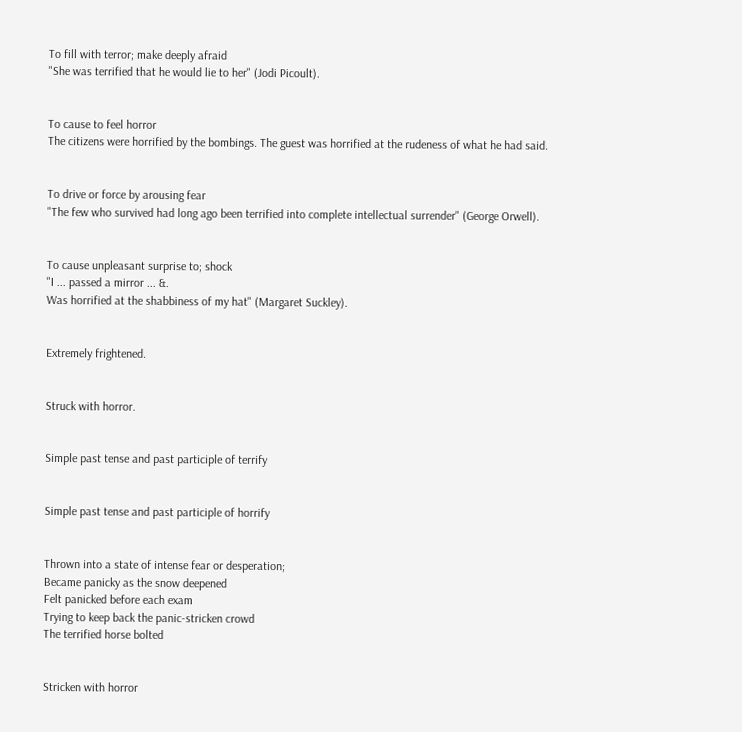To fill with terror; make deeply afraid
"She was terrified that he would lie to her" (Jodi Picoult).


To cause to feel horror
The citizens were horrified by the bombings. The guest was horrified at the rudeness of what he had said.


To drive or force by arousing fear
"The few who survived had long ago been terrified into complete intellectual surrender" (George Orwell).


To cause unpleasant surprise to; shock
"I ... passed a mirror ... &.
Was horrified at the shabbiness of my hat" (Margaret Suckley).


Extremely frightened.


Struck with horror.


Simple past tense and past participle of terrify


Simple past tense and past participle of horrify


Thrown into a state of intense fear or desperation;
Became panicky as the snow deepened
Felt panicked before each exam
Trying to keep back the panic-stricken crowd
The terrified horse bolted


Stricken with horror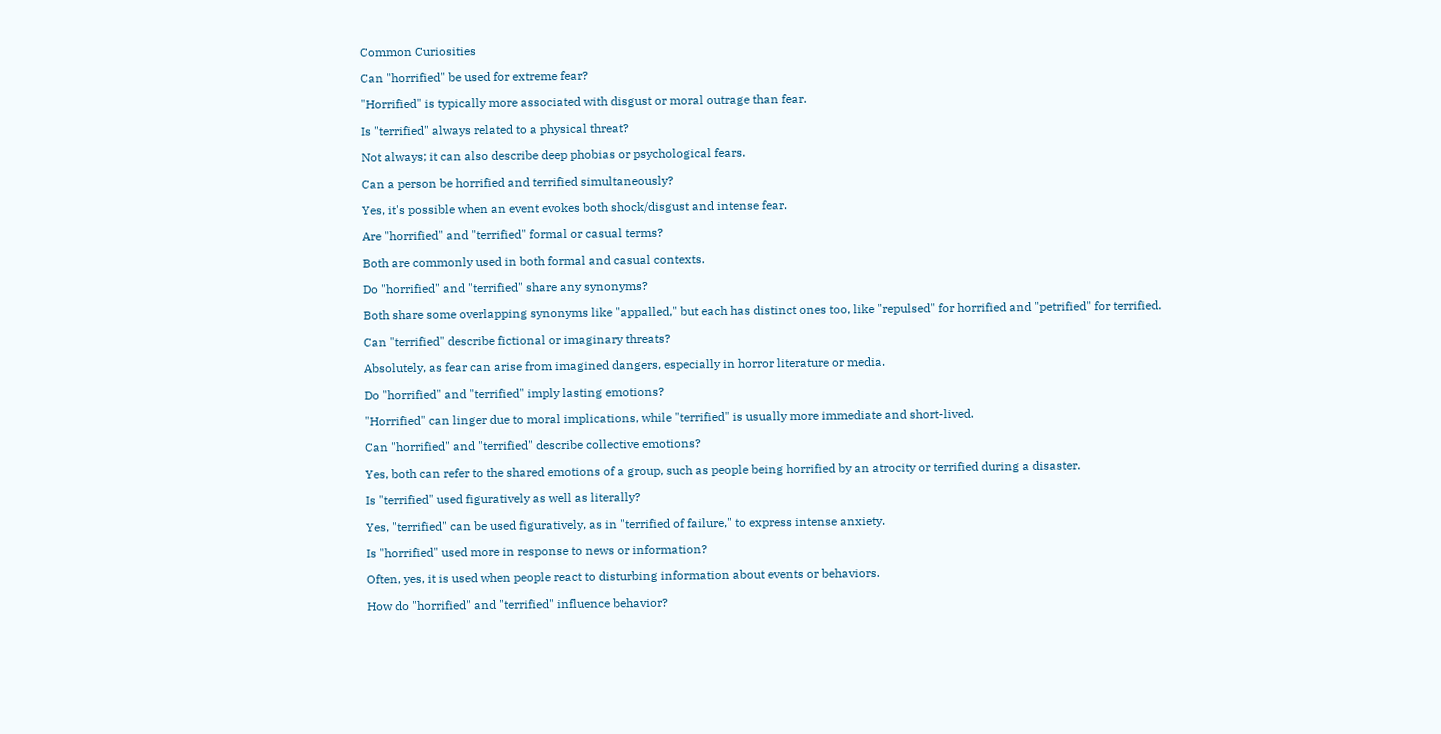Common Curiosities

Can "horrified" be used for extreme fear?

"Horrified" is typically more associated with disgust or moral outrage than fear.

Is "terrified" always related to a physical threat?

Not always; it can also describe deep phobias or psychological fears.

Can a person be horrified and terrified simultaneously?

Yes, it's possible when an event evokes both shock/disgust and intense fear.

Are "horrified" and "terrified" formal or casual terms?

Both are commonly used in both formal and casual contexts.

Do "horrified" and "terrified" share any synonyms?

Both share some overlapping synonyms like "appalled," but each has distinct ones too, like "repulsed" for horrified and "petrified" for terrified.

Can "terrified" describe fictional or imaginary threats?

Absolutely, as fear can arise from imagined dangers, especially in horror literature or media.

Do "horrified" and "terrified" imply lasting emotions?

"Horrified" can linger due to moral implications, while "terrified" is usually more immediate and short-lived.

Can "horrified" and "terrified" describe collective emotions?

Yes, both can refer to the shared emotions of a group, such as people being horrified by an atrocity or terrified during a disaster.

Is "terrified" used figuratively as well as literally?

Yes, "terrified" can be used figuratively, as in "terrified of failure," to express intense anxiety.

Is "horrified" used more in response to news or information?

Often, yes, it is used when people react to disturbing information about events or behaviors.

How do "horrified" and "terrified" influence behavior?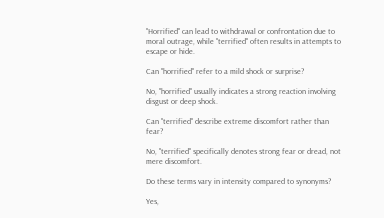"Horrified" can lead to withdrawal or confrontation due to moral outrage, while "terrified" often results in attempts to escape or hide.

Can "horrified" refer to a mild shock or surprise?

No, "horrified" usually indicates a strong reaction involving disgust or deep shock.

Can "terrified" describe extreme discomfort rather than fear?

No, "terrified" specifically denotes strong fear or dread, not mere discomfort.

Do these terms vary in intensity compared to synonyms?

Yes,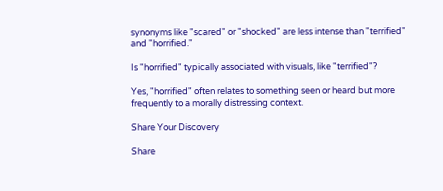synonyms like "scared" or "shocked" are less intense than "terrified" and "horrified."

Is "horrified" typically associated with visuals, like "terrified"?

Yes, "horrified" often relates to something seen or heard but more frequently to a morally distressing context.

Share Your Discovery

Share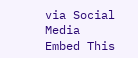via Social Media
Embed This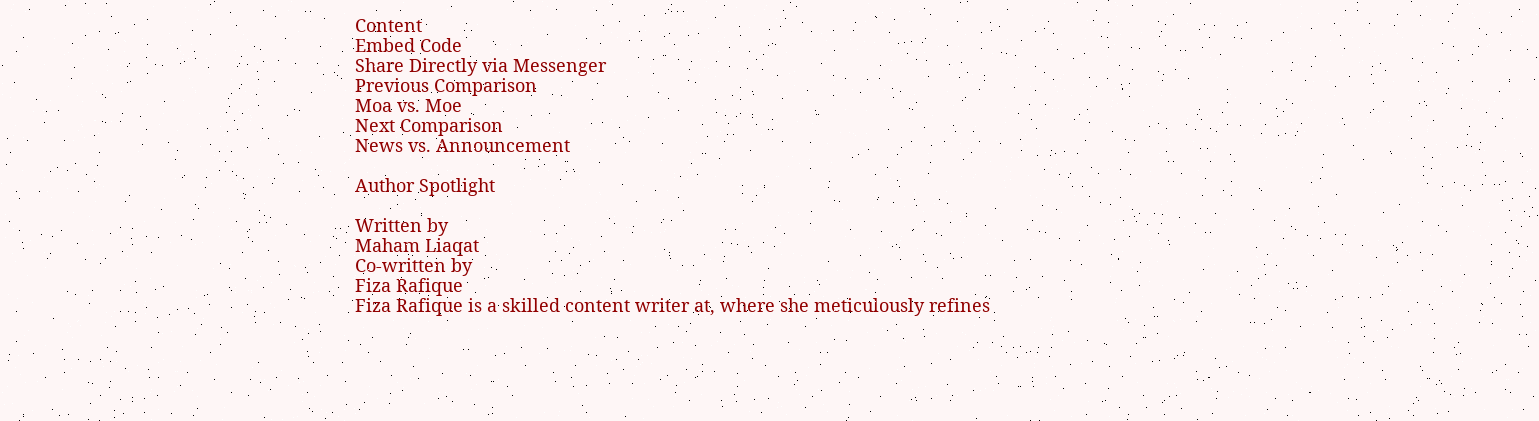Content
Embed Code
Share Directly via Messenger
Previous Comparison
Moa vs. Moe
Next Comparison
News vs. Announcement

Author Spotlight

Written by
Maham Liaqat
Co-written by
Fiza Rafique
Fiza Rafique is a skilled content writer at, where she meticulously refines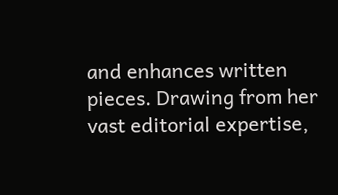and enhances written pieces. Drawing from her vast editorial expertise,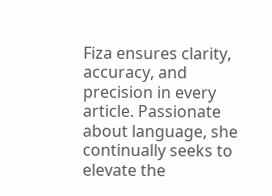Fiza ensures clarity, accuracy, and precision in every article. Passionate about language, she continually seeks to elevate the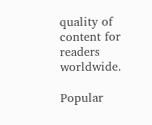quality of content for readers worldwide.

Popular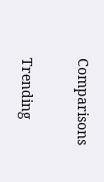Comparisons

Trending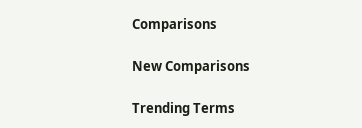Comparisons

New Comparisons

Trending Terms